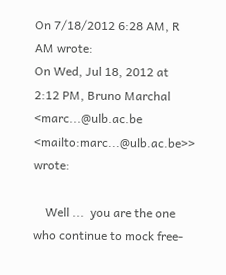On 7/18/2012 6:28 AM, R AM wrote:
On Wed, Jul 18, 2012 at 2:12 PM, Bruno Marchal <marc...@ulb.ac.be <mailto:marc...@ulb.ac.be>> wrote:

    Well ...  you are the one who continue to mock free-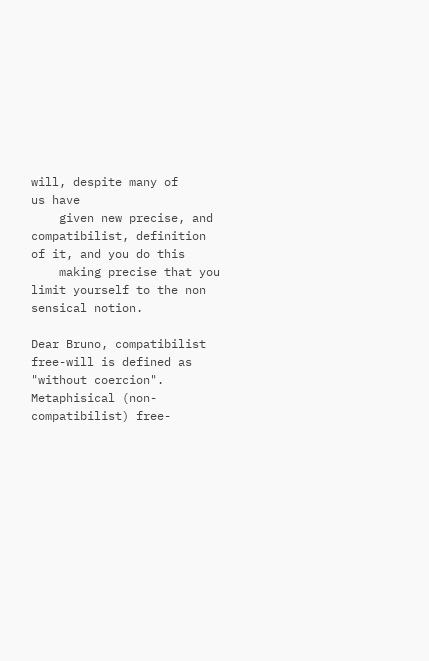will, despite many of
us have
    given new precise, and compatibilist, definition of it, and you do this
    making precise that you limit yourself to the non sensical notion.

Dear Bruno, compatibilist free-will is defined as "without coercion". Metaphisical (non-compatibilist) free-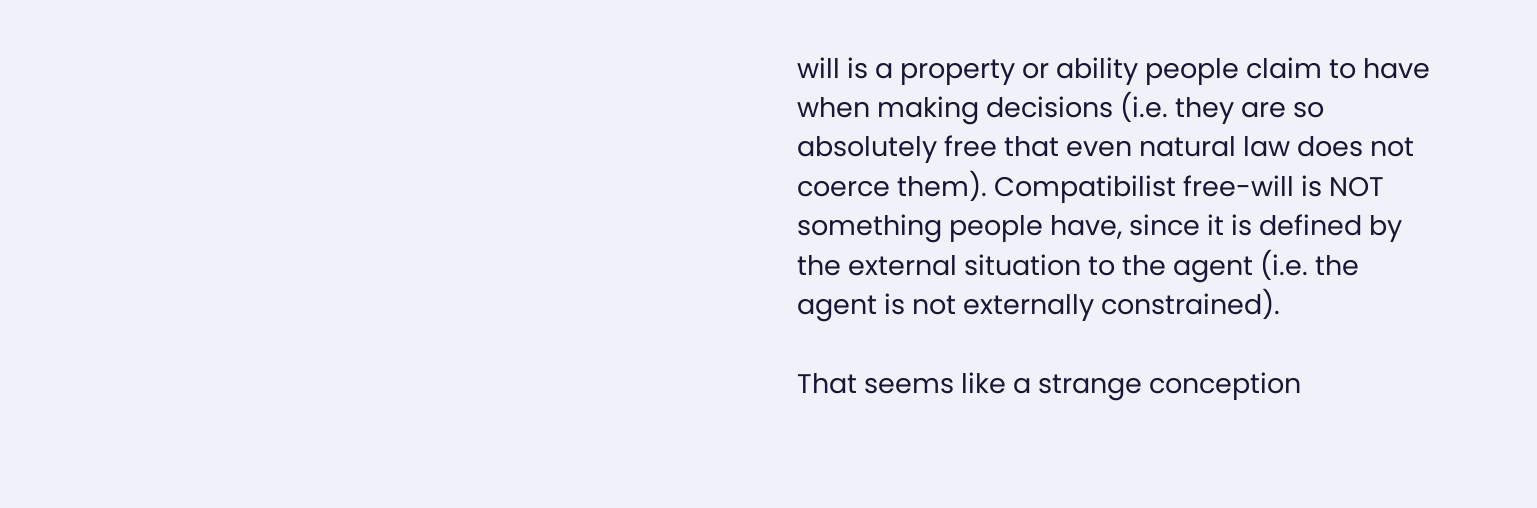will is a property or ability people claim to have when making decisions (i.e. they are so absolutely free that even natural law does not coerce them). Compatibilist free-will is NOT something people have, since it is defined by the external situation to the agent (i.e. the agent is not externally constrained).

That seems like a strange conception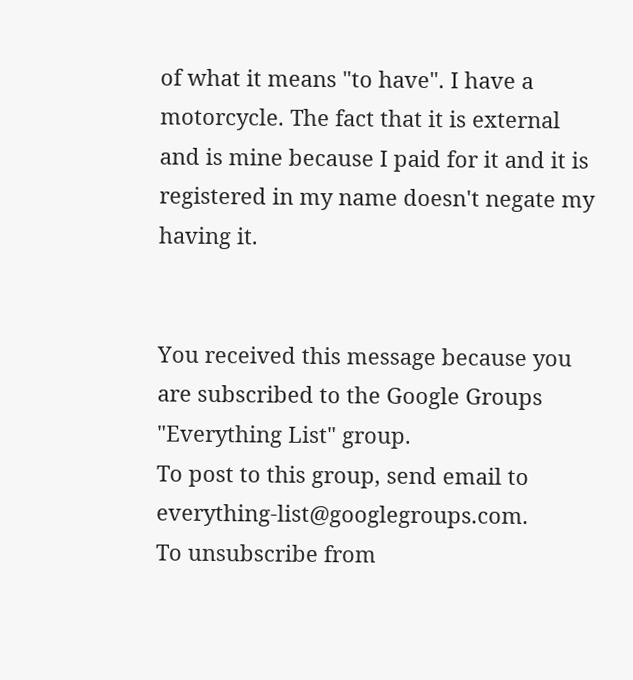of what it means "to have". I have a motorcycle. The fact that it is external and is mine because I paid for it and it is registered in my name doesn't negate my having it.


You received this message because you are subscribed to the Google Groups
"Everything List" group.
To post to this group, send email to everything-list@googlegroups.com.
To unsubscribe from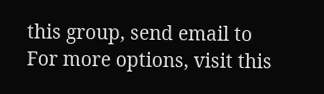this group, send email to
For more options, visit this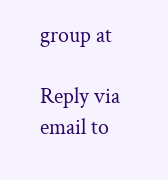group at

Reply via email to